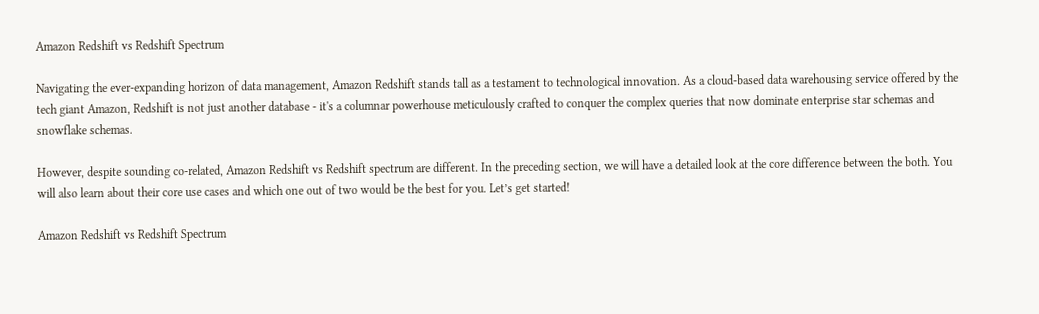Amazon Redshift vs Redshift Spectrum

Navigating the ever-expanding horizon of data management, Amazon Redshift stands tall as a testament to technological innovation. As a cloud-based data warehousing service offered by the tech giant Amazon, Redshift is not just another database - it's a columnar powerhouse meticulously crafted to conquer the complex queries that now dominate enterprise star schemas and snowflake schemas.

However, despite sounding co-related, Amazon Redshift vs Redshift spectrum are different. In the preceding section, we will have a detailed look at the core difference between the both. You will also learn about their core use cases and which one out of two would be the best for you. Let’s get started!

Amazon Redshift vs Redshift Spectrum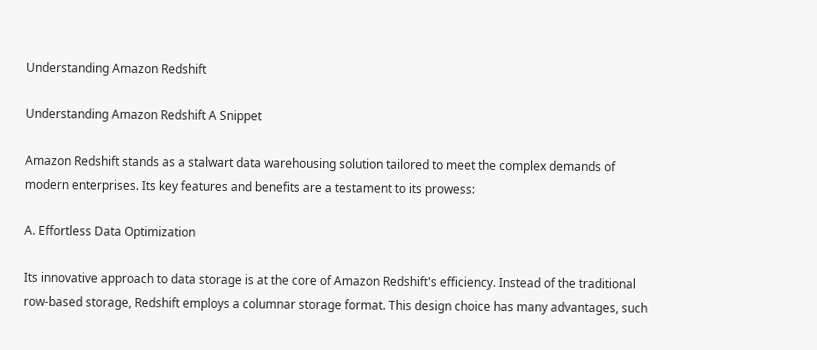Understanding Amazon Redshift

Understanding Amazon Redshift A Snippet

Amazon Redshift stands as a stalwart data warehousing solution tailored to meet the complex demands of modern enterprises. Its key features and benefits are a testament to its prowess:

A. Effortless Data Optimization

Its innovative approach to data storage is at the core of Amazon Redshift's efficiency. Instead of the traditional row-based storage, Redshift employs a columnar storage format. This design choice has many advantages, such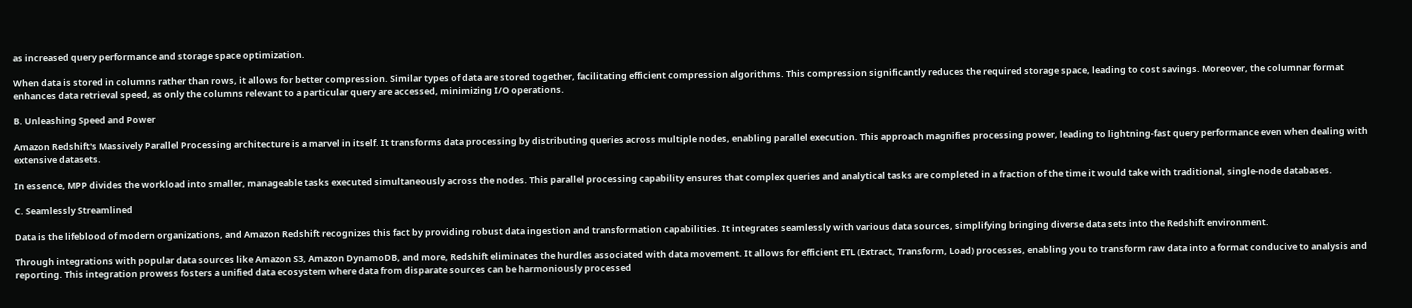as increased query performance and storage space optimization.

When data is stored in columns rather than rows, it allows for better compression. Similar types of data are stored together, facilitating efficient compression algorithms. This compression significantly reduces the required storage space, leading to cost savings. Moreover, the columnar format enhances data retrieval speed, as only the columns relevant to a particular query are accessed, minimizing I/O operations.

B. Unleashing Speed and Power

Amazon Redshift's Massively Parallel Processing architecture is a marvel in itself. It transforms data processing by distributing queries across multiple nodes, enabling parallel execution. This approach magnifies processing power, leading to lightning-fast query performance even when dealing with extensive datasets.

In essence, MPP divides the workload into smaller, manageable tasks executed simultaneously across the nodes. This parallel processing capability ensures that complex queries and analytical tasks are completed in a fraction of the time it would take with traditional, single-node databases.

C. Seamlessly Streamlined

Data is the lifeblood of modern organizations, and Amazon Redshift recognizes this fact by providing robust data ingestion and transformation capabilities. It integrates seamlessly with various data sources, simplifying bringing diverse data sets into the Redshift environment.

Through integrations with popular data sources like Amazon S3, Amazon DynamoDB, and more, Redshift eliminates the hurdles associated with data movement. It allows for efficient ETL (Extract, Transform, Load) processes, enabling you to transform raw data into a format conducive to analysis and reporting. This integration prowess fosters a unified data ecosystem where data from disparate sources can be harmoniously processed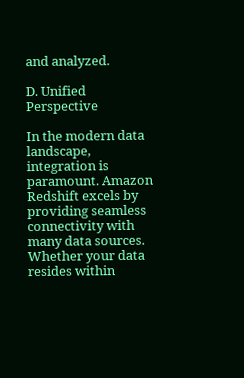and analyzed.

D. Unified Perspective

In the modern data landscape, integration is paramount. Amazon Redshift excels by providing seamless connectivity with many data sources. Whether your data resides within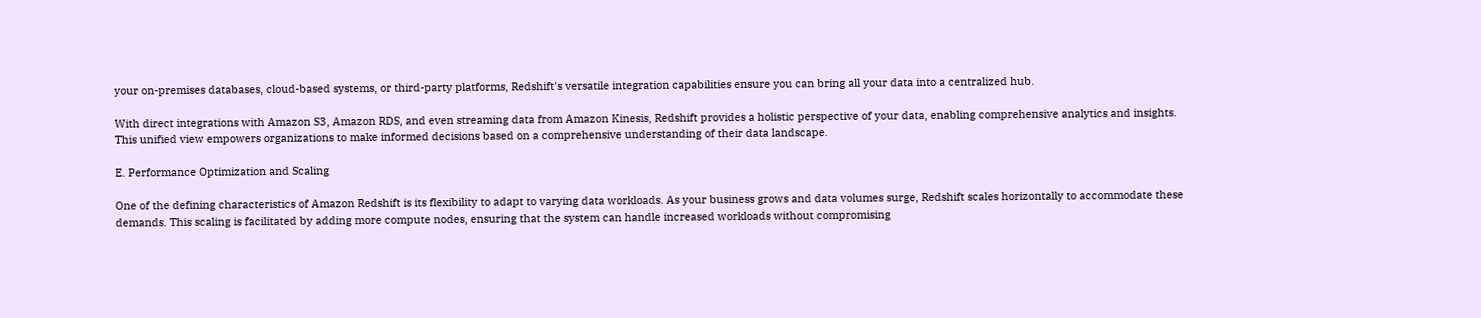your on-premises databases, cloud-based systems, or third-party platforms, Redshift's versatile integration capabilities ensure you can bring all your data into a centralized hub.

With direct integrations with Amazon S3, Amazon RDS, and even streaming data from Amazon Kinesis, Redshift provides a holistic perspective of your data, enabling comprehensive analytics and insights. This unified view empowers organizations to make informed decisions based on a comprehensive understanding of their data landscape.

E. Performance Optimization and Scaling

One of the defining characteristics of Amazon Redshift is its flexibility to adapt to varying data workloads. As your business grows and data volumes surge, Redshift scales horizontally to accommodate these demands. This scaling is facilitated by adding more compute nodes, ensuring that the system can handle increased workloads without compromising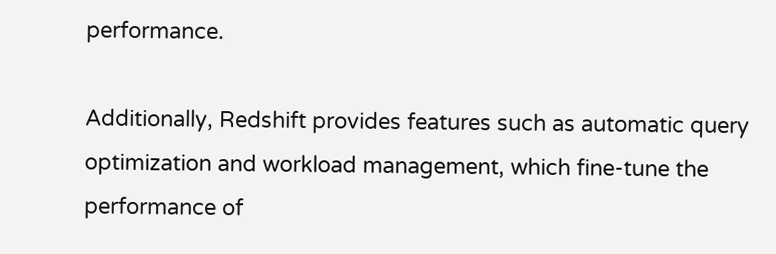performance.

Additionally, Redshift provides features such as automatic query optimization and workload management, which fine-tune the performance of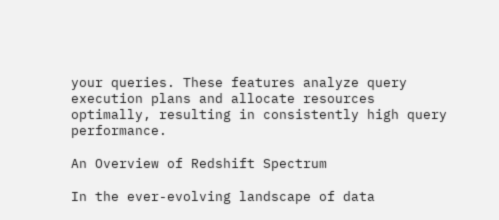your queries. These features analyze query execution plans and allocate resources optimally, resulting in consistently high query performance.

An Overview of Redshift Spectrum

In the ever-evolving landscape of data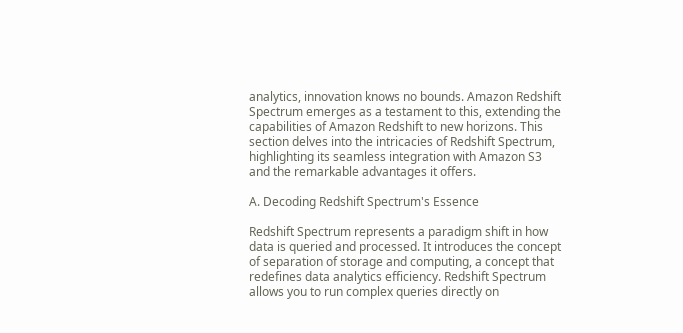analytics, innovation knows no bounds. Amazon Redshift Spectrum emerges as a testament to this, extending the capabilities of Amazon Redshift to new horizons. This section delves into the intricacies of Redshift Spectrum, highlighting its seamless integration with Amazon S3 and the remarkable advantages it offers.

A. Decoding Redshift Spectrum's Essence

Redshift Spectrum represents a paradigm shift in how data is queried and processed. It introduces the concept of separation of storage and computing, a concept that redefines data analytics efficiency. Redshift Spectrum allows you to run complex queries directly on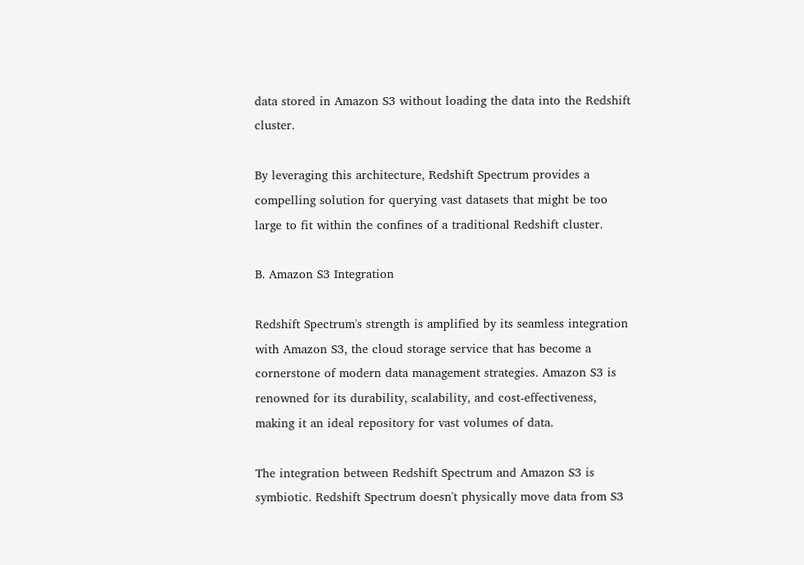data stored in Amazon S3 without loading the data into the Redshift cluster.

By leveraging this architecture, Redshift Spectrum provides a compelling solution for querying vast datasets that might be too large to fit within the confines of a traditional Redshift cluster.

B. Amazon S3 Integration

Redshift Spectrum's strength is amplified by its seamless integration with Amazon S3, the cloud storage service that has become a cornerstone of modern data management strategies. Amazon S3 is renowned for its durability, scalability, and cost-effectiveness, making it an ideal repository for vast volumes of data.

The integration between Redshift Spectrum and Amazon S3 is symbiotic. Redshift Spectrum doesn't physically move data from S3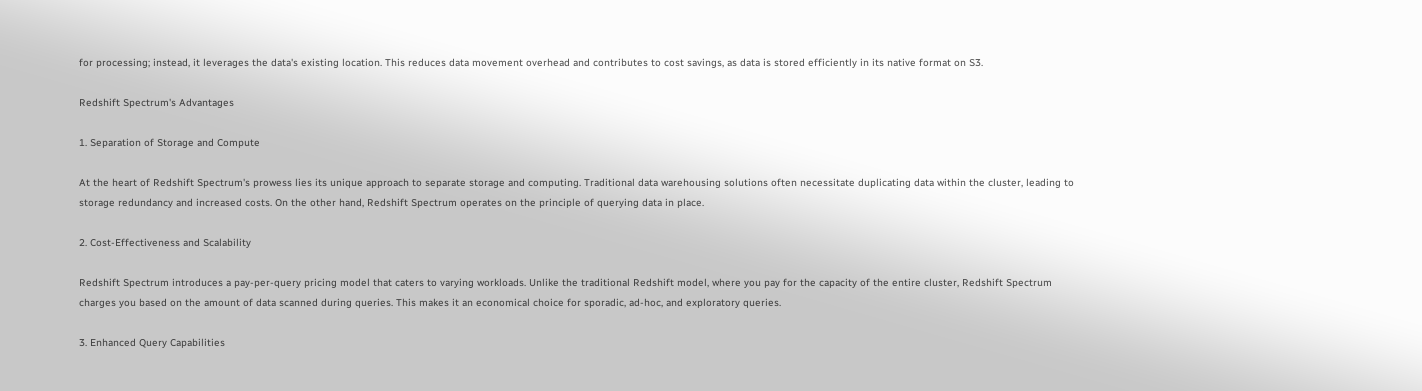for processing; instead, it leverages the data's existing location. This reduces data movement overhead and contributes to cost savings, as data is stored efficiently in its native format on S3.

Redshift Spectrum's Advantages

1. Separation of Storage and Compute

At the heart of Redshift Spectrum's prowess lies its unique approach to separate storage and computing. Traditional data warehousing solutions often necessitate duplicating data within the cluster, leading to storage redundancy and increased costs. On the other hand, Redshift Spectrum operates on the principle of querying data in place.

2. Cost-Effectiveness and Scalability

Redshift Spectrum introduces a pay-per-query pricing model that caters to varying workloads. Unlike the traditional Redshift model, where you pay for the capacity of the entire cluster, Redshift Spectrum charges you based on the amount of data scanned during queries. This makes it an economical choice for sporadic, ad-hoc, and exploratory queries.

3. Enhanced Query Capabilities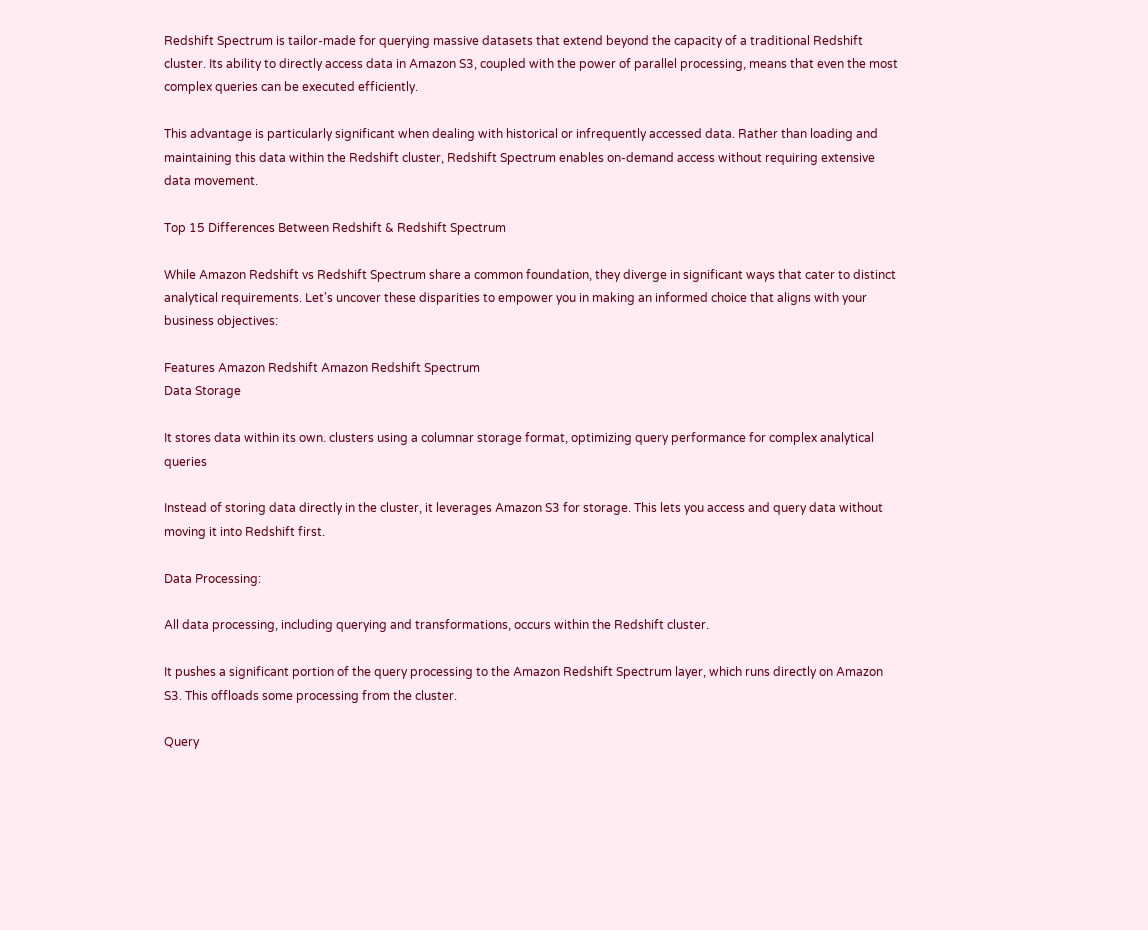Redshift Spectrum is tailor-made for querying massive datasets that extend beyond the capacity of a traditional Redshift cluster. Its ability to directly access data in Amazon S3, coupled with the power of parallel processing, means that even the most complex queries can be executed efficiently.

This advantage is particularly significant when dealing with historical or infrequently accessed data. Rather than loading and maintaining this data within the Redshift cluster, Redshift Spectrum enables on-demand access without requiring extensive data movement.

Top 15 Differences Between Redshift & Redshift Spectrum

While Amazon Redshift vs Redshift Spectrum share a common foundation, they diverge in significant ways that cater to distinct analytical requirements. Let's uncover these disparities to empower you in making an informed choice that aligns with your business objectives:

Features Amazon Redshift Amazon Redshift Spectrum
Data Storage

It stores data within its own. clusters using a columnar storage format, optimizing query performance for complex analytical queries

Instead of storing data directly in the cluster, it leverages Amazon S3 for storage. This lets you access and query data without moving it into Redshift first.

Data Processing:

All data processing, including querying and transformations, occurs within the Redshift cluster.

It pushes a significant portion of the query processing to the Amazon Redshift Spectrum layer, which runs directly on Amazon S3. This offloads some processing from the cluster.

Query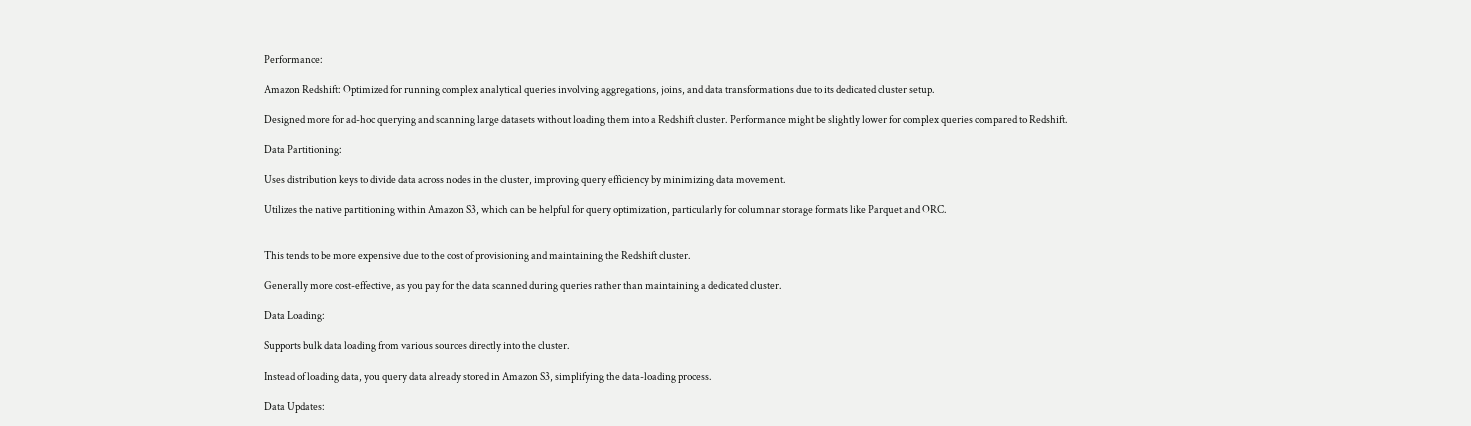Performance:

Amazon Redshift: Optimized for running complex analytical queries involving aggregations, joins, and data transformations due to its dedicated cluster setup.

Designed more for ad-hoc querying and scanning large datasets without loading them into a Redshift cluster. Performance might be slightly lower for complex queries compared to Redshift.

Data Partitioning:

Uses distribution keys to divide data across nodes in the cluster, improving query efficiency by minimizing data movement.

Utilizes the native partitioning within Amazon S3, which can be helpful for query optimization, particularly for columnar storage formats like Parquet and ORC.


This tends to be more expensive due to the cost of provisioning and maintaining the Redshift cluster.

Generally more cost-effective, as you pay for the data scanned during queries rather than maintaining a dedicated cluster.

Data Loading:

Supports bulk data loading from various sources directly into the cluster.

Instead of loading data, you query data already stored in Amazon S3, simplifying the data-loading process.

Data Updates: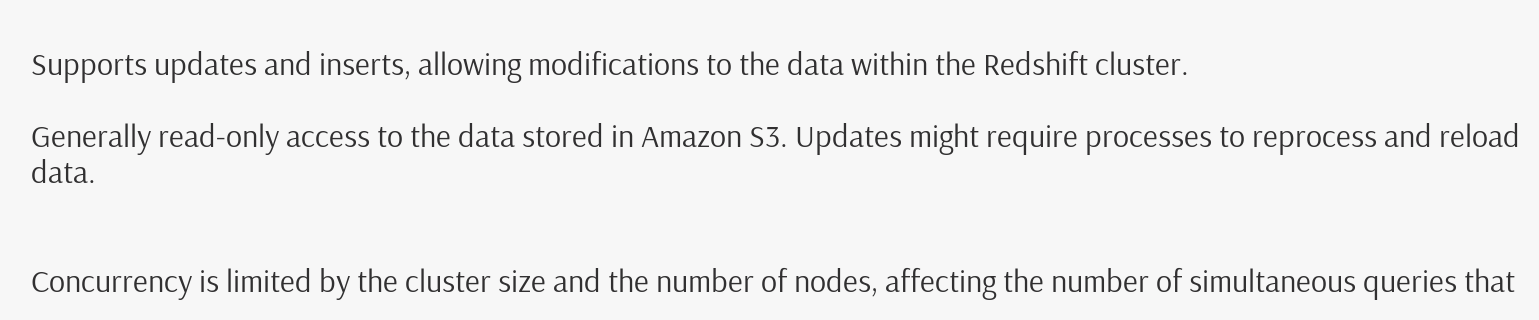Supports updates and inserts, allowing modifications to the data within the Redshift cluster.

Generally read-only access to the data stored in Amazon S3. Updates might require processes to reprocess and reload data.


Concurrency is limited by the cluster size and the number of nodes, affecting the number of simultaneous queries that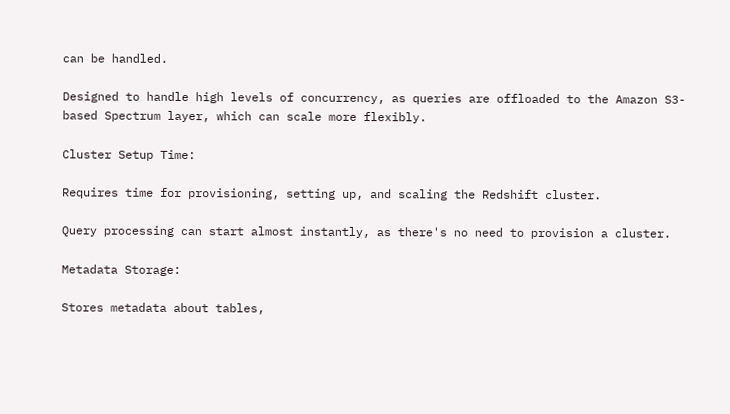can be handled.

Designed to handle high levels of concurrency, as queries are offloaded to the Amazon S3-based Spectrum layer, which can scale more flexibly.

Cluster Setup Time:

Requires time for provisioning, setting up, and scaling the Redshift cluster.

Query processing can start almost instantly, as there's no need to provision a cluster.

Metadata Storage:

Stores metadata about tables,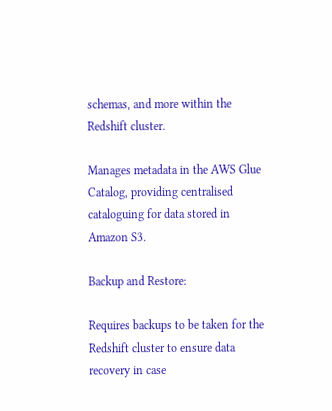schemas, and more within the Redshift cluster.

Manages metadata in the AWS Glue Catalog, providing centralised cataloguing for data stored in Amazon S3.

Backup and Restore:

Requires backups to be taken for the Redshift cluster to ensure data recovery in case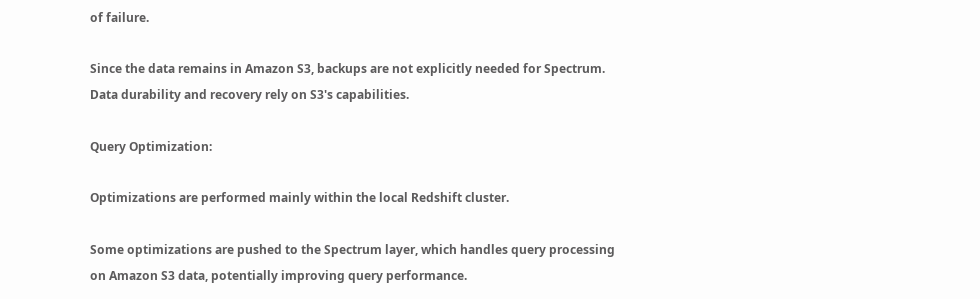of failure.

Since the data remains in Amazon S3, backups are not explicitly needed for Spectrum. Data durability and recovery rely on S3's capabilities.

Query Optimization:

Optimizations are performed mainly within the local Redshift cluster.

Some optimizations are pushed to the Spectrum layer, which handles query processing on Amazon S3 data, potentially improving query performance.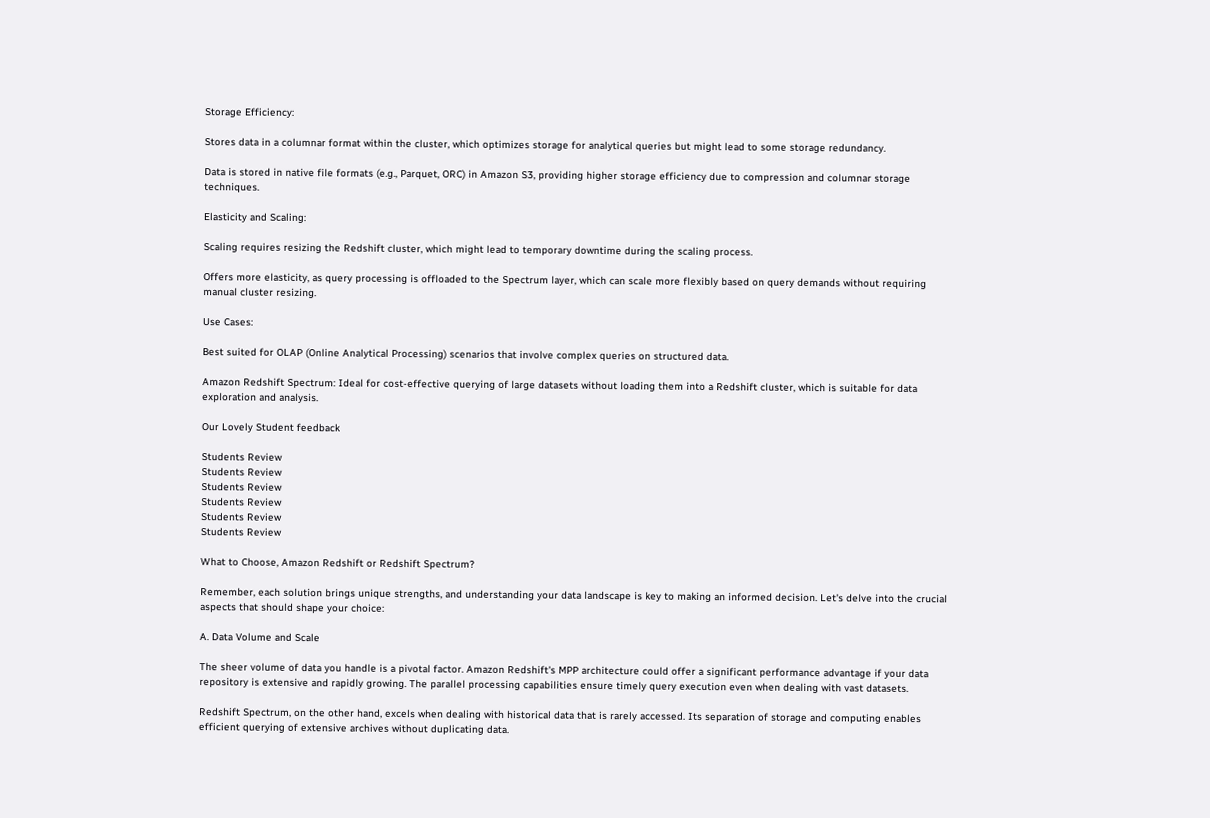Storage Efficiency:

Stores data in a columnar format within the cluster, which optimizes storage for analytical queries but might lead to some storage redundancy.

Data is stored in native file formats (e.g., Parquet, ORC) in Amazon S3, providing higher storage efficiency due to compression and columnar storage techniques.

Elasticity and Scaling:

Scaling requires resizing the Redshift cluster, which might lead to temporary downtime during the scaling process.

Offers more elasticity, as query processing is offloaded to the Spectrum layer, which can scale more flexibly based on query demands without requiring manual cluster resizing.

Use Cases:

Best suited for OLAP (Online Analytical Processing) scenarios that involve complex queries on structured data.

Amazon Redshift Spectrum: Ideal for cost-effective querying of large datasets without loading them into a Redshift cluster, which is suitable for data exploration and analysis.

Our Lovely Student feedback

Students Review
Students Review
Students Review
Students Review
Students Review
Students Review

What to Choose, Amazon Redshift or Redshift Spectrum?

Remember, each solution brings unique strengths, and understanding your data landscape is key to making an informed decision. Let's delve into the crucial aspects that should shape your choice:

A. Data Volume and Scale

The sheer volume of data you handle is a pivotal factor. Amazon Redshift's MPP architecture could offer a significant performance advantage if your data repository is extensive and rapidly growing. The parallel processing capabilities ensure timely query execution even when dealing with vast datasets.

Redshift Spectrum, on the other hand, excels when dealing with historical data that is rarely accessed. Its separation of storage and computing enables efficient querying of extensive archives without duplicating data.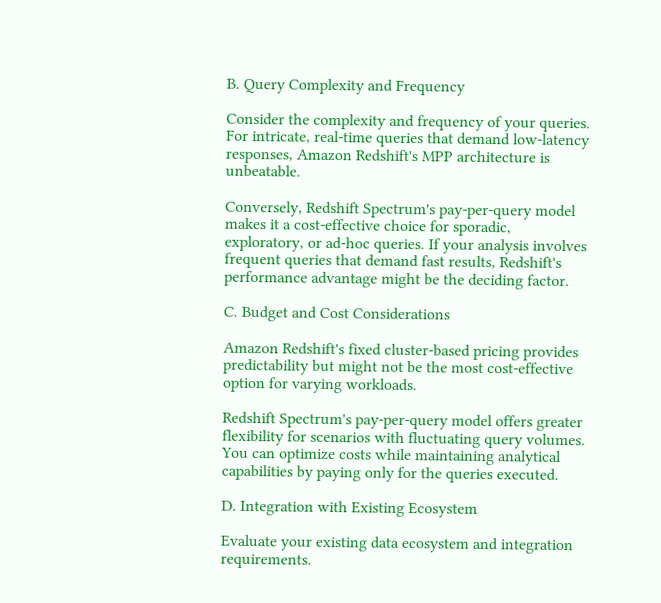B. Query Complexity and Frequency

Consider the complexity and frequency of your queries. For intricate, real-time queries that demand low-latency responses, Amazon Redshift's MPP architecture is unbeatable.

Conversely, Redshift Spectrum's pay-per-query model makes it a cost-effective choice for sporadic, exploratory, or ad-hoc queries. If your analysis involves frequent queries that demand fast results, Redshift's performance advantage might be the deciding factor.

C. Budget and Cost Considerations

Amazon Redshift's fixed cluster-based pricing provides predictability but might not be the most cost-effective option for varying workloads.

Redshift Spectrum's pay-per-query model offers greater flexibility for scenarios with fluctuating query volumes. You can optimize costs while maintaining analytical capabilities by paying only for the queries executed.

D. Integration with Existing Ecosystem

Evaluate your existing data ecosystem and integration requirements.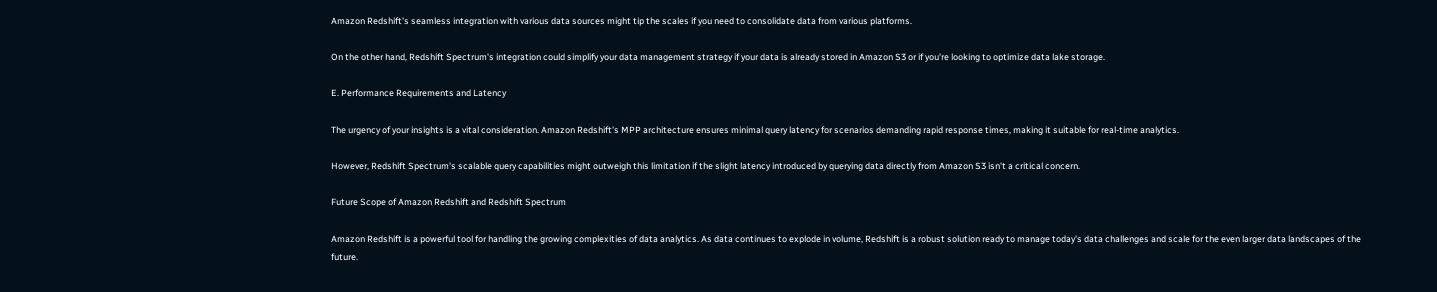Amazon Redshift's seamless integration with various data sources might tip the scales if you need to consolidate data from various platforms.

On the other hand, Redshift Spectrum's integration could simplify your data management strategy if your data is already stored in Amazon S3 or if you're looking to optimize data lake storage.

E. Performance Requirements and Latency

The urgency of your insights is a vital consideration. Amazon Redshift's MPP architecture ensures minimal query latency for scenarios demanding rapid response times, making it suitable for real-time analytics.

However, Redshift Spectrum's scalable query capabilities might outweigh this limitation if the slight latency introduced by querying data directly from Amazon S3 isn't a critical concern.

Future Scope of Amazon Redshift and Redshift Spectrum

Amazon Redshift is a powerful tool for handling the growing complexities of data analytics. As data continues to explode in volume, Redshift is a robust solution ready to manage today's data challenges and scale for the even larger data landscapes of the future.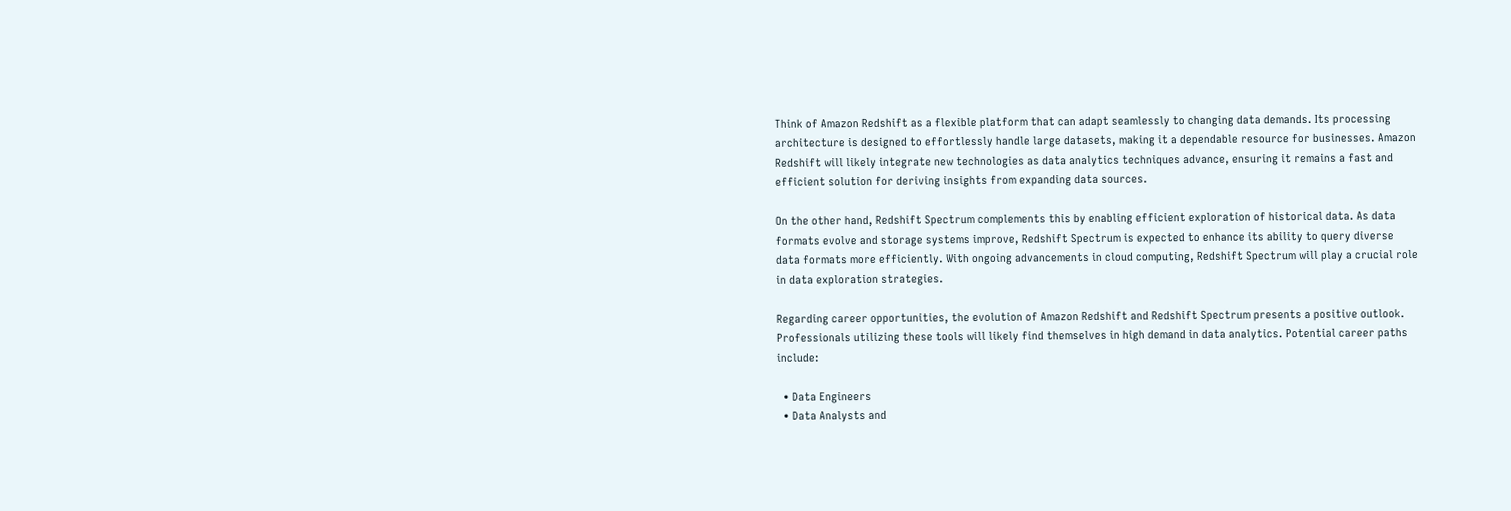Think of Amazon Redshift as a flexible platform that can adapt seamlessly to changing data demands. Its processing architecture is designed to effortlessly handle large datasets, making it a dependable resource for businesses. Amazon Redshift will likely integrate new technologies as data analytics techniques advance, ensuring it remains a fast and efficient solution for deriving insights from expanding data sources.

On the other hand, Redshift Spectrum complements this by enabling efficient exploration of historical data. As data formats evolve and storage systems improve, Redshift Spectrum is expected to enhance its ability to query diverse data formats more efficiently. With ongoing advancements in cloud computing, Redshift Spectrum will play a crucial role in data exploration strategies.

Regarding career opportunities, the evolution of Amazon Redshift and Redshift Spectrum presents a positive outlook. Professionals utilizing these tools will likely find themselves in high demand in data analytics. Potential career paths include:

  • Data Engineers
  • Data Analysts and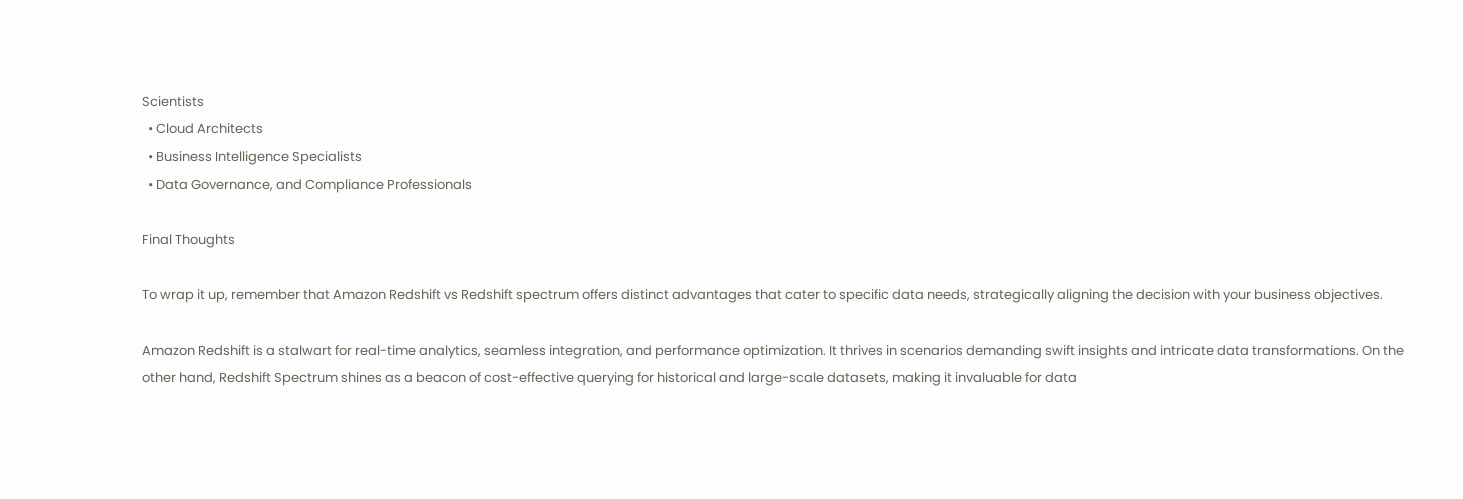Scientists
  • Cloud Architects
  • Business Intelligence Specialists
  • Data Governance, and Compliance Professionals

Final Thoughts

To wrap it up, remember that Amazon Redshift vs Redshift spectrum offers distinct advantages that cater to specific data needs, strategically aligning the decision with your business objectives.

Amazon Redshift is a stalwart for real-time analytics, seamless integration, and performance optimization. It thrives in scenarios demanding swift insights and intricate data transformations. On the other hand, Redshift Spectrum shines as a beacon of cost-effective querying for historical and large-scale datasets, making it invaluable for data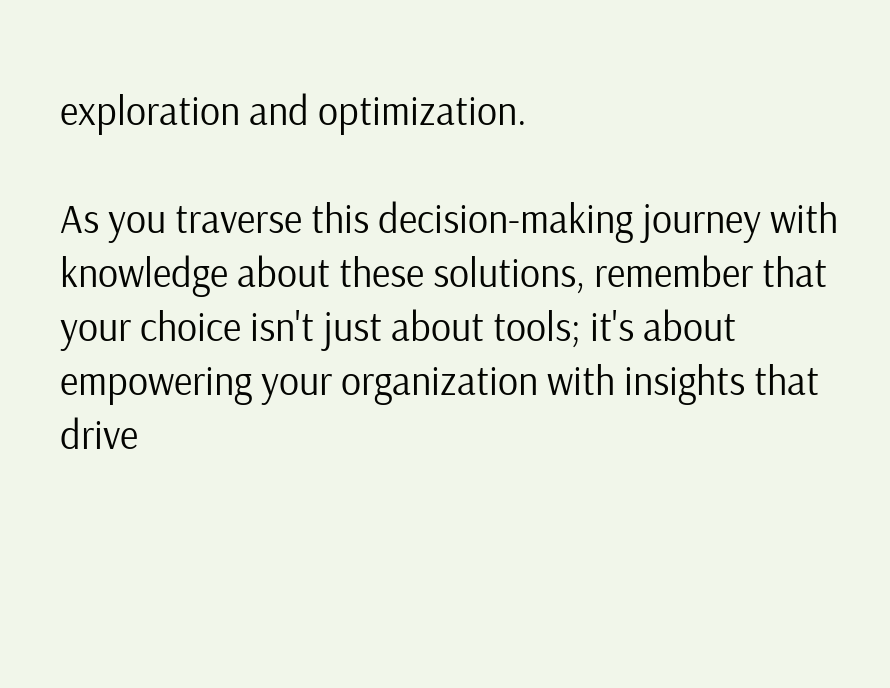exploration and optimization.

As you traverse this decision-making journey with knowledge about these solutions, remember that your choice isn't just about tools; it's about empowering your organization with insights that drive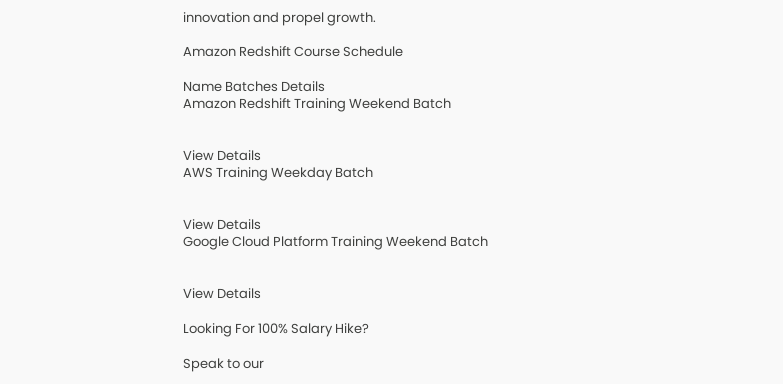innovation and propel growth.

Amazon Redshift Course Schedule

Name Batches Details
Amazon Redshift Training Weekend Batch


View Details
AWS Training Weekday Batch


View Details
Google Cloud Platform Training Weekend Batch


View Details

Looking For 100% Salary Hike?

Speak to our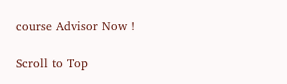course Advisor Now !

Scroll to Top